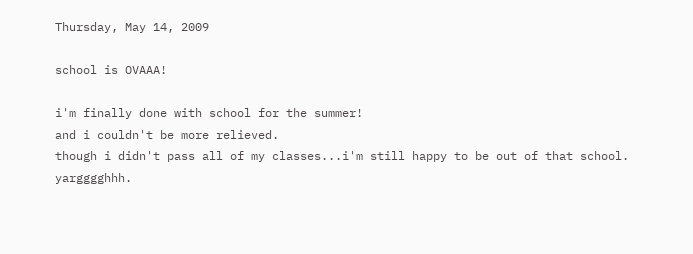Thursday, May 14, 2009

school is OVAAA!

i'm finally done with school for the summer!
and i couldn't be more relieved.
though i didn't pass all of my classes...i'm still happy to be out of that school. yargggghhh.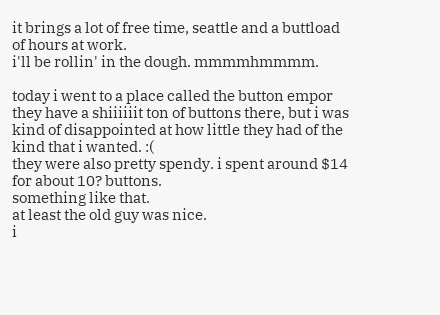it brings a lot of free time, seattle and a buttload of hours at work.
i'll be rollin' in the dough. mmmmhmmmm.

today i went to a place called the button empor
they have a shiiiiiit ton of buttons there, but i was kind of disappointed at how little they had of the kind that i wanted. :(
they were also pretty spendy. i spent around $14 for about 10? buttons.
something like that.
at least the old guy was nice.
i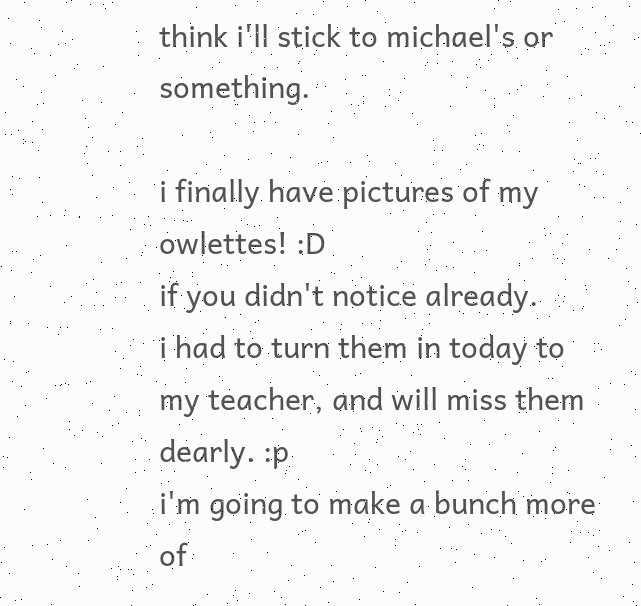think i'll stick to michael's or something.

i finally have pictures of my owlettes! :D
if you didn't notice already.
i had to turn them in today to my teacher, and will miss them dearly. :p
i'm going to make a bunch more of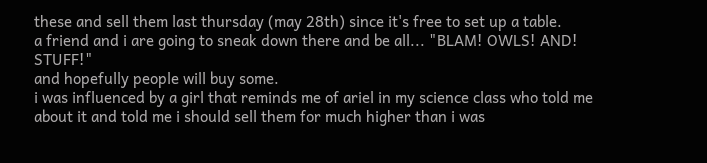these and sell them last thursday (may 28th) since it's free to set up a table.
a friend and i are going to sneak down there and be all... "BLAM! OWLS! AND! STUFF!"
and hopefully people will buy some.
i was influenced by a girl that reminds me of ariel in my science class who told me about it and told me i should sell them for much higher than i was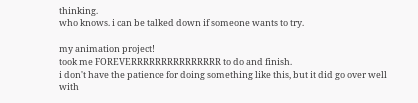thinking.
who knows. i can be talked down if someone wants to try.

my animation project!
took me FOREVERRRRRRRRRRRRRRR to do and finish.
i don't have the patience for doing something like this, but it did go over well with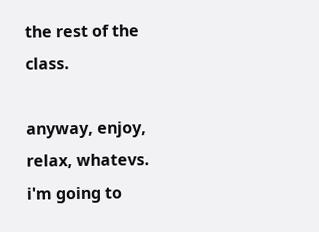the rest of the class.

anyway, enjoy, relax, whatevs.
i'm going to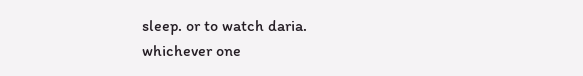sleep. or to watch daria.
whichever one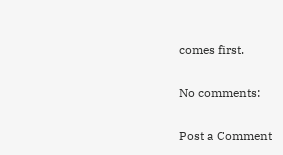comes first.

No comments:

Post a Comment